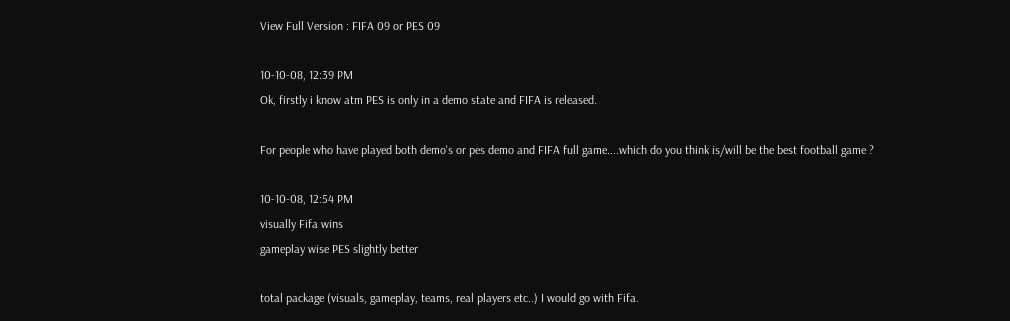View Full Version : FIFA 09 or PES 09

10-10-08, 12:39 PM
Ok, firstly i know atm PES is only in a demo state and FIFA is released.

For people who have played both demo's or pes demo and FIFA full game....which do you think is/will be the best football game ?

10-10-08, 12:54 PM
visually Fifa wins
gameplay wise PES slightly better

total package (visuals, gameplay, teams, real players etc..) I would go with Fifa.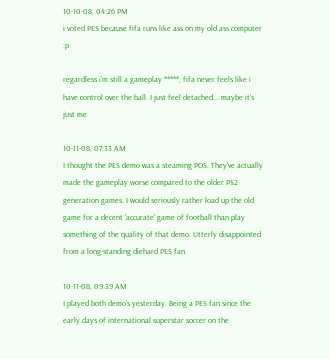10-10-08, 04:26 PM
i voted PES because fifa runs like ass on my old ass computer :p

regardless i'm still a gameplay *****, fifa never feels like i have control over the ball. I just feel detached... maybe it's just me

10-11-08, 07:33 AM
I thought the PES demo was a steaming POS. They've actually made the gameplay worse compared to the older PS2 generation games. I would seriously rather load up the old game for a decent 'accurate' game of football than play something of the quality of that demo. Utterly disappointed from a long-standing diehard PES fan.

10-11-08, 09:39 AM
I played both demo's yesterday. Being a PES fan since the early days of international superstar soccer on the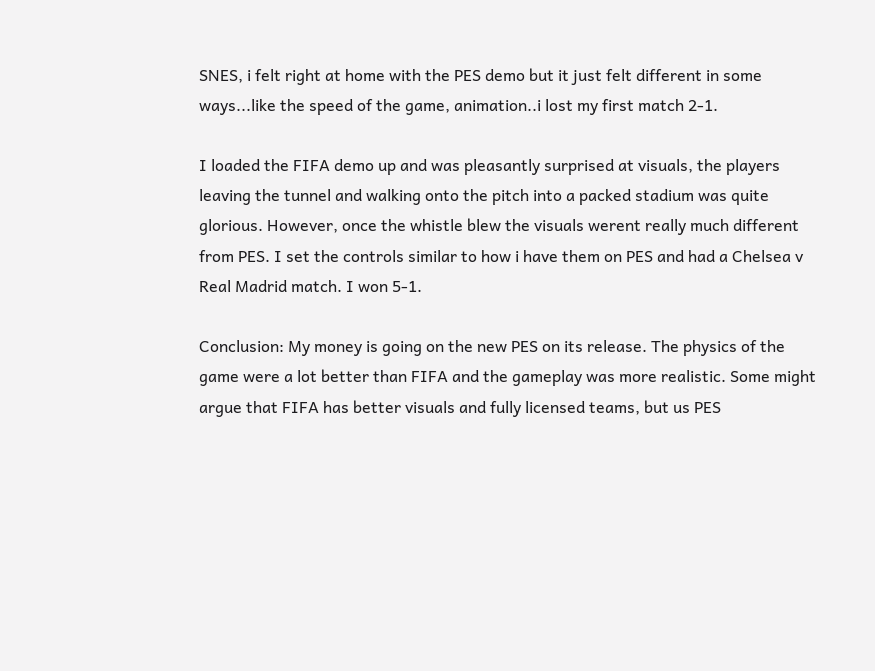SNES, i felt right at home with the PES demo but it just felt different in some ways...like the speed of the game, animation..i lost my first match 2-1.

I loaded the FIFA demo up and was pleasantly surprised at visuals, the players leaving the tunnel and walking onto the pitch into a packed stadium was quite glorious. However, once the whistle blew the visuals werent really much different from PES. I set the controls similar to how i have them on PES and had a Chelsea v Real Madrid match. I won 5-1.

Conclusion: My money is going on the new PES on its release. The physics of the game were a lot better than FIFA and the gameplay was more realistic. Some might argue that FIFA has better visuals and fully licensed teams, but us PES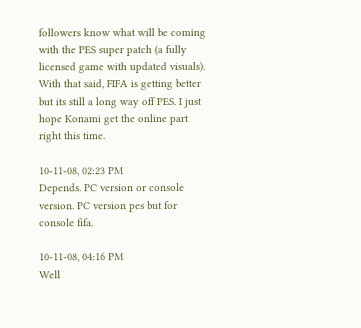followers know what will be coming with the PES super patch (a fully licensed game with updated visuals). With that said, FIFA is getting better but its still a long way off PES. I just hope Konami get the online part right this time.

10-11-08, 02:23 PM
Depends. PC version or console version. PC version pes but for console fifa.

10-11-08, 04:16 PM
Well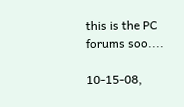this is the PC forums soo....

10-15-08,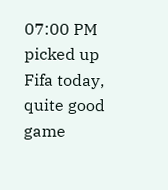07:00 PM
picked up Fifa today, quite good game